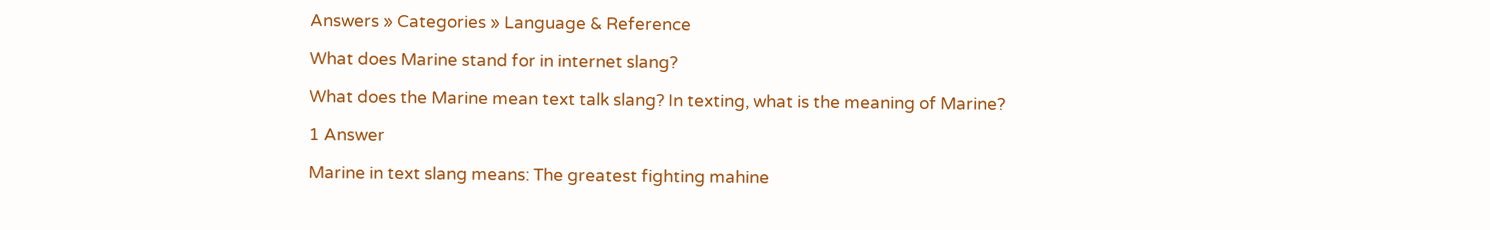Answers » Categories » Language & Reference

What does Marine stand for in internet slang?

What does the Marine mean text talk slang? In texting, what is the meaning of Marine?

1 Answer

Marine in text slang means: The greatest fighting mahine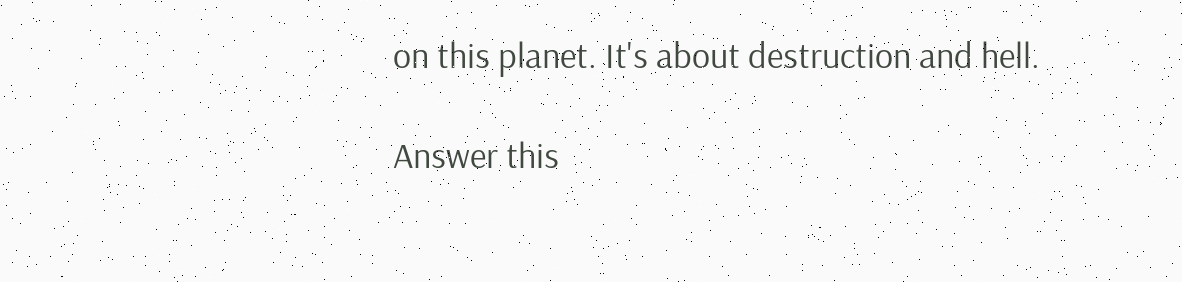on this planet. It's about destruction and hell.

Answer this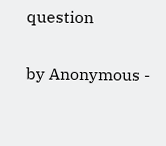question

by Anonymous -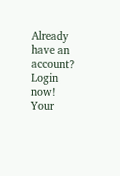Already have an account? Login now!
Your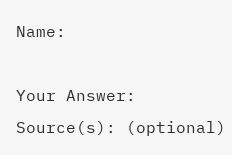Name:

Your Answer:
Source(s): (optional)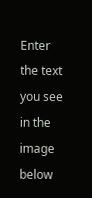Enter the text you see in the image below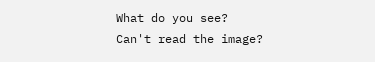What do you see?
Can't read the image?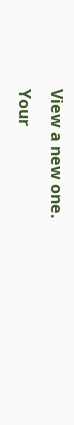View a new one.
Your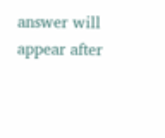answer will appear after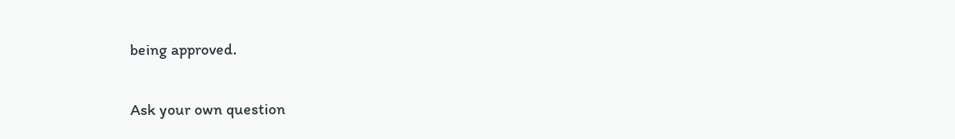being approved.

Ask your own question